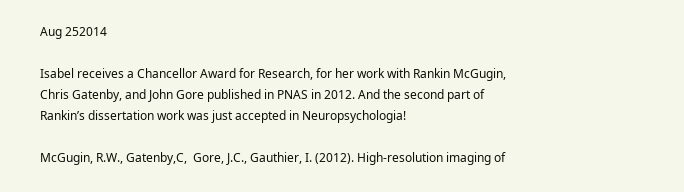Aug 252014

Isabel receives a Chancellor Award for Research, for her work with Rankin McGugin, Chris Gatenby, and John Gore published in PNAS in 2012. And the second part of Rankin’s dissertation work was just accepted in Neuropsychologia!

McGugin, R.W., Gatenby,C,  Gore, J.C., Gauthier, I. (2012). High-resolution imaging of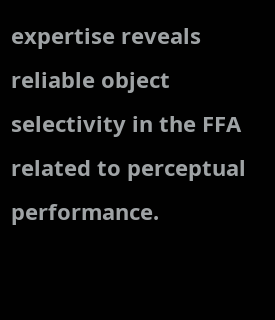expertise reveals reliable object selectivity in the FFA related to perceptual performance.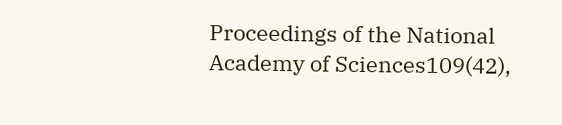Proceedings of the National Academy of Sciences109(42),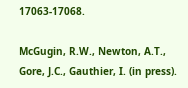17063-17068.

McGugin, R.W., Newton, A.T., Gore, J.C., Gauthier, I. (in press).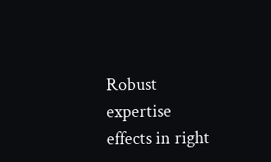Robust expertise effects in right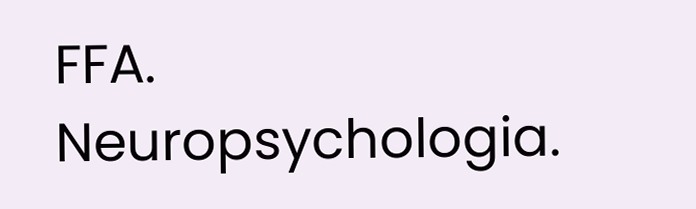FFA. Neuropsychologia.